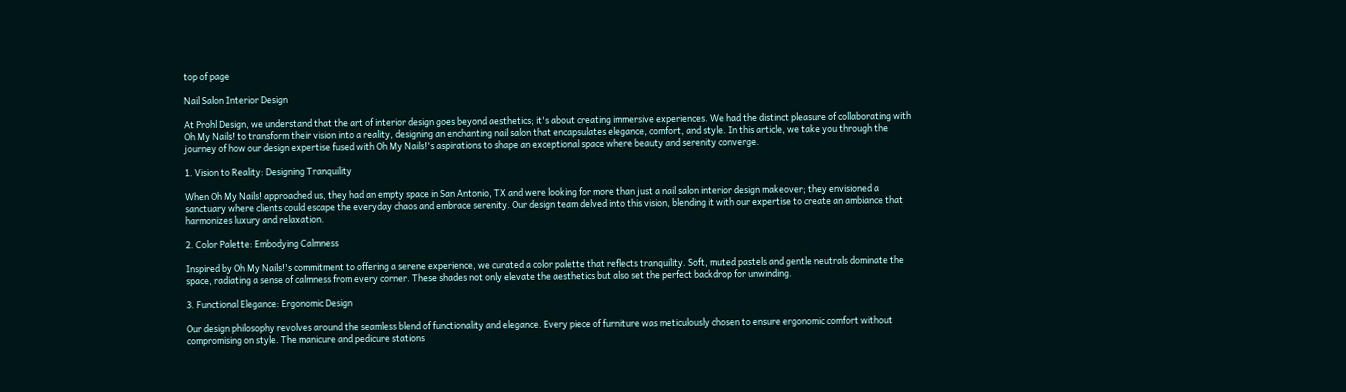top of page

Nail Salon Interior Design

At Prohl Design, we understand that the art of interior design goes beyond aesthetics; it's about creating immersive experiences. We had the distinct pleasure of collaborating with Oh My Nails! to transform their vision into a reality, designing an enchanting nail salon that encapsulates elegance, comfort, and style. In this article, we take you through the journey of how our design expertise fused with Oh My Nails!'s aspirations to shape an exceptional space where beauty and serenity converge.

1. Vision to Reality: Designing Tranquility

When Oh My Nails! approached us, they had an empty space in San Antonio, TX and were looking for more than just a nail salon interior design makeover; they envisioned a sanctuary where clients could escape the everyday chaos and embrace serenity. Our design team delved into this vision, blending it with our expertise to create an ambiance that harmonizes luxury and relaxation.

2. Color Palette: Embodying Calmness

Inspired by Oh My Nails!'s commitment to offering a serene experience, we curated a color palette that reflects tranquility. Soft, muted pastels and gentle neutrals dominate the space, radiating a sense of calmness from every corner. These shades not only elevate the aesthetics but also set the perfect backdrop for unwinding.

3. Functional Elegance: Ergonomic Design

Our design philosophy revolves around the seamless blend of functionality and elegance. Every piece of furniture was meticulously chosen to ensure ergonomic comfort without compromising on style. The manicure and pedicure stations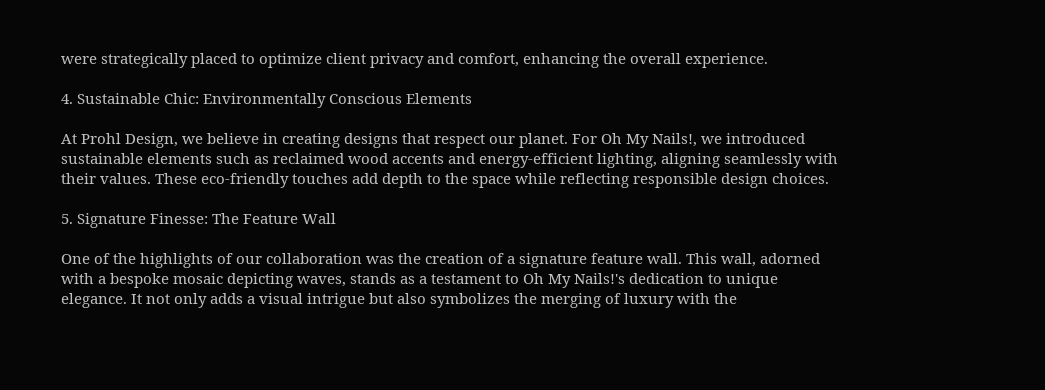were strategically placed to optimize client privacy and comfort, enhancing the overall experience.

4. Sustainable Chic: Environmentally Conscious Elements

At Prohl Design, we believe in creating designs that respect our planet. For Oh My Nails!, we introduced sustainable elements such as reclaimed wood accents and energy-efficient lighting, aligning seamlessly with their values. These eco-friendly touches add depth to the space while reflecting responsible design choices.

5. Signature Finesse: The Feature Wall

One of the highlights of our collaboration was the creation of a signature feature wall. This wall, adorned with a bespoke mosaic depicting waves, stands as a testament to Oh My Nails!'s dedication to unique elegance. It not only adds a visual intrigue but also symbolizes the merging of luxury with the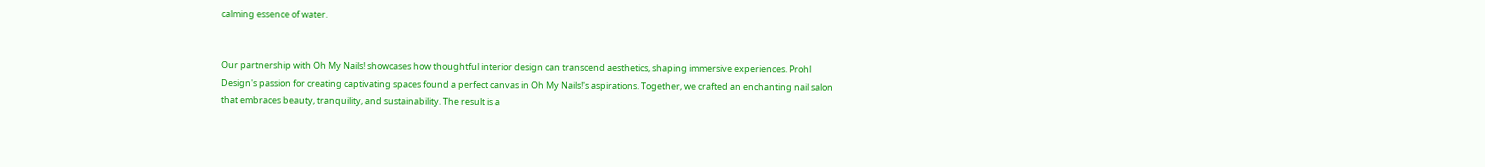calming essence of water.


Our partnership with Oh My Nails! showcases how thoughtful interior design can transcend aesthetics, shaping immersive experiences. Prohl Design's passion for creating captivating spaces found a perfect canvas in Oh My Nails!'s aspirations. Together, we crafted an enchanting nail salon that embraces beauty, tranquility, and sustainability. The result is a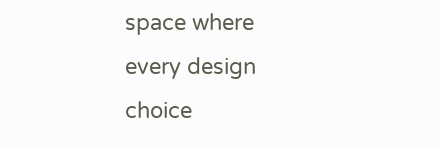space where every design choice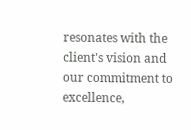resonates with the client's vision and our commitment to excellence,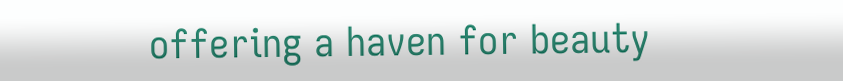offering a haven for beauty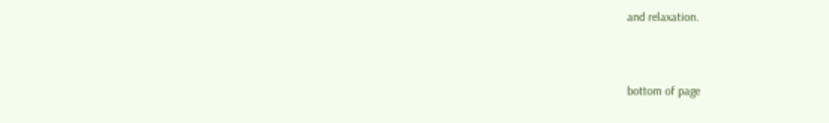and relaxation.


bottom of page